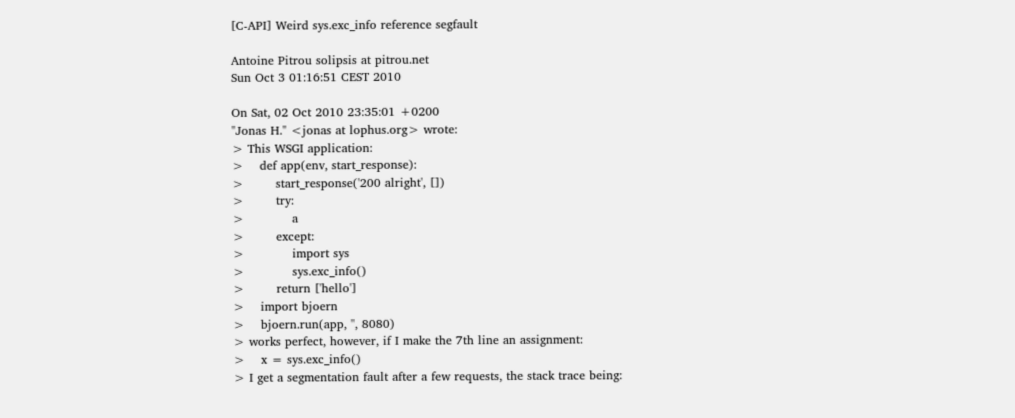[C-API] Weird sys.exc_info reference segfault

Antoine Pitrou solipsis at pitrou.net
Sun Oct 3 01:16:51 CEST 2010

On Sat, 02 Oct 2010 23:35:01 +0200
"Jonas H." <jonas at lophus.org> wrote:
> This WSGI application:
>    def app(env, start_response):
>        start_response('200 alright', [])
>        try:
>            a
>        except:
>            import sys
>            sys.exc_info()
>        return ['hello']
>    import bjoern
>    bjoern.run(app, '', 8080)
> works perfect, however, if I make the 7th line an assignment:
>    x = sys.exc_info()
> I get a segmentation fault after a few requests, the stack trace being: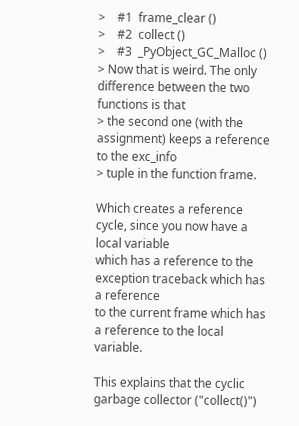>    #1  frame_clear ()
>    #2  collect ()
>    #3  _PyObject_GC_Malloc ()
> Now that is weird. The only difference between the two functions is that
> the second one (with the assignment) keeps a reference to the exc_info
> tuple in the function frame.

Which creates a reference cycle, since you now have a local variable
which has a reference to the exception traceback which has a reference
to the current frame which has a reference to the local variable.

This explains that the cyclic garbage collector ("collect()")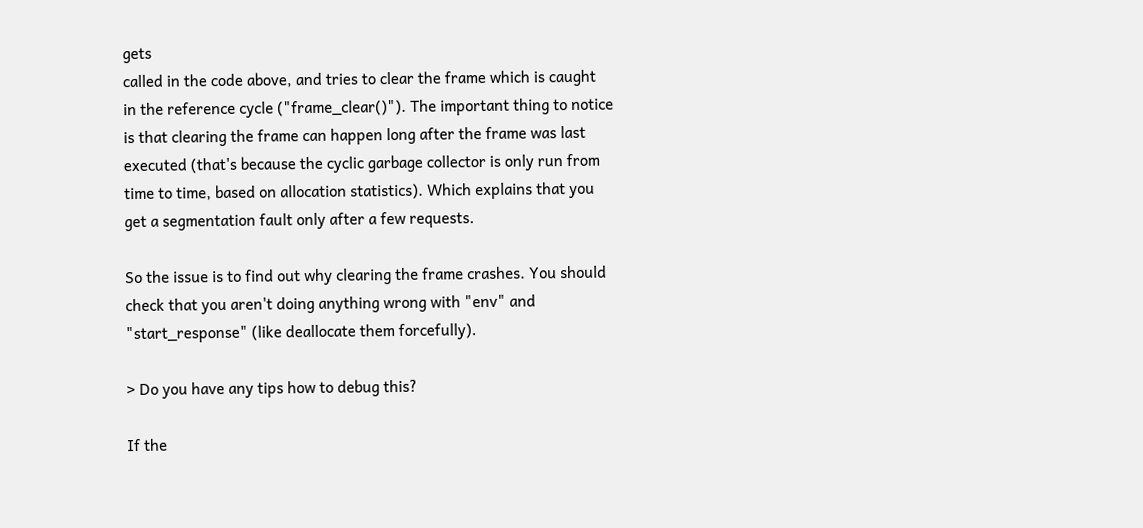gets
called in the code above, and tries to clear the frame which is caught
in the reference cycle ("frame_clear()"). The important thing to notice
is that clearing the frame can happen long after the frame was last
executed (that's because the cyclic garbage collector is only run from
time to time, based on allocation statistics). Which explains that you
get a segmentation fault only after a few requests.

So the issue is to find out why clearing the frame crashes. You should
check that you aren't doing anything wrong with "env" and
"start_response" (like deallocate them forcefully).

> Do you have any tips how to debug this?

If the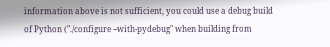information above is not sufficient, you could use a debug build
of Python ("./configure --with-pydebug" when building from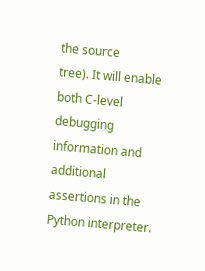the source
tree). It will enable both C-level debugging information and additional
assertions in the Python interpreter.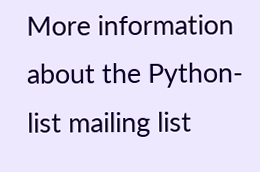More information about the Python-list mailing list